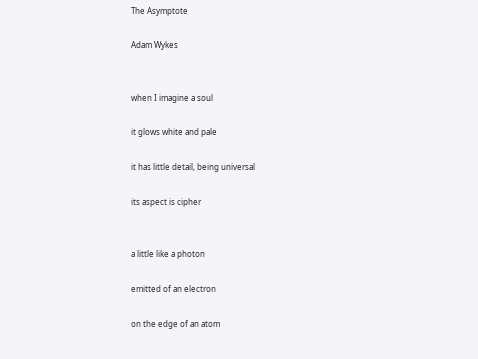The Asymptote

Adam Wykes


when I imagine a soul

it glows white and pale

it has little detail, being universal

its aspect is cipher


a little like a photon

emitted of an electron

on the edge of an atom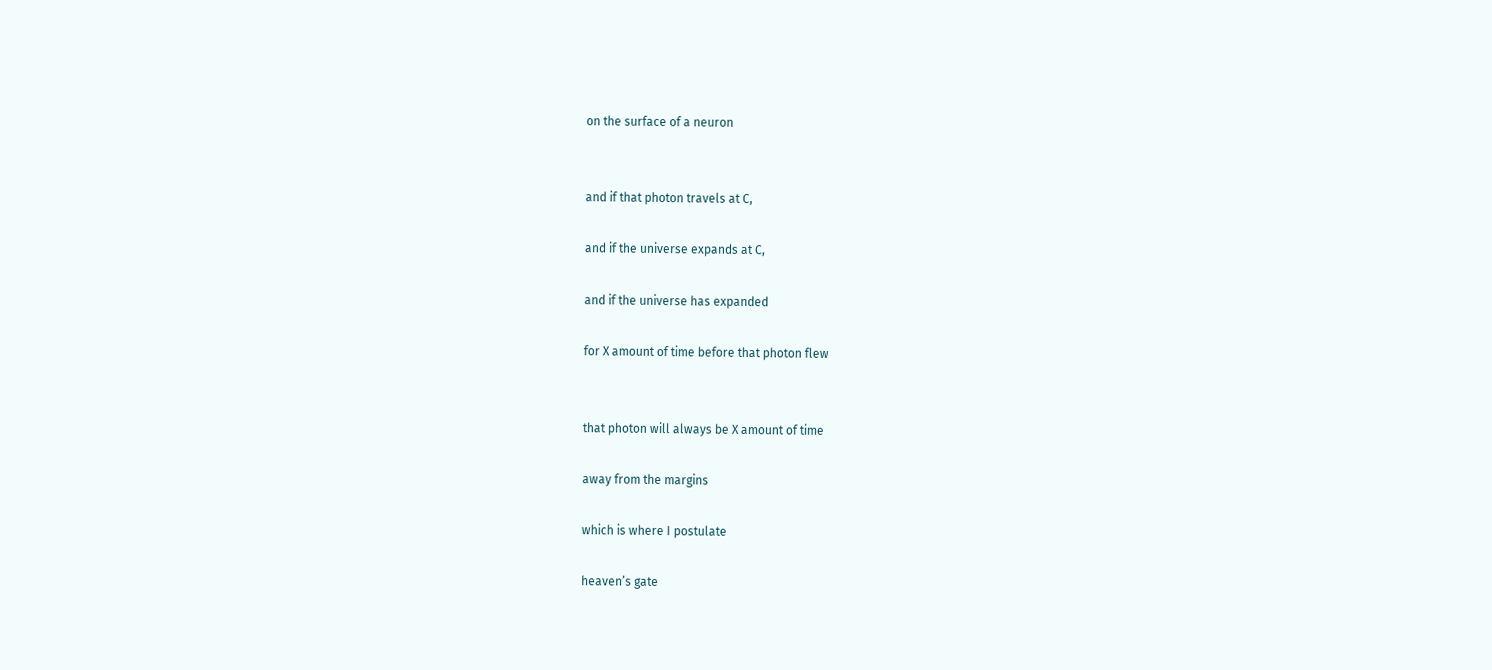on the surface of a neuron


and if that photon travels at C,

and if the universe expands at C,

and if the universe has expanded

for X amount of time before that photon flew


that photon will always be X amount of time

away from the margins

which is where I postulate

heaven’s gate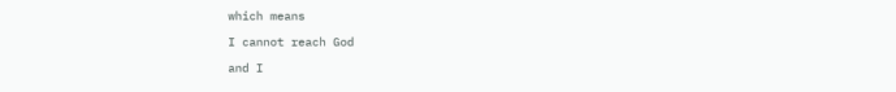which means

I cannot reach God

and I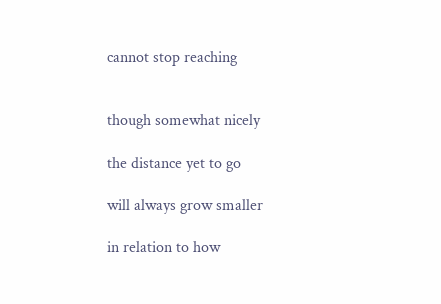cannot stop reaching


though somewhat nicely

the distance yet to go

will always grow smaller

in relation to how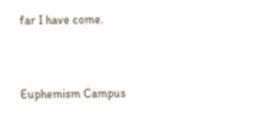far I have come.


Euphemism Campus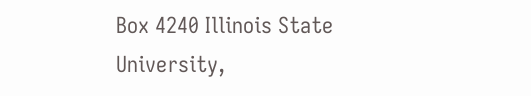Box 4240 Illinois State University,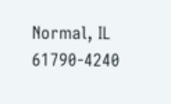Normal, IL 61790-4240